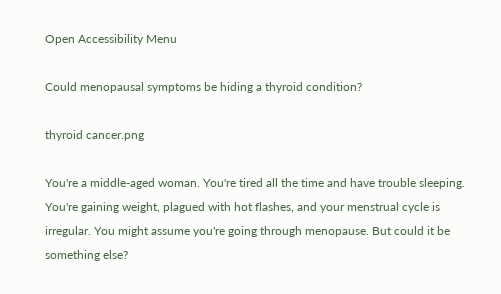Open Accessibility Menu

Could menopausal symptoms be hiding a thyroid condition?

thyroid cancer.png

You're a middle-aged woman. You're tired all the time and have trouble sleeping. You're gaining weight, plagued with hot flashes, and your menstrual cycle is irregular. You might assume you're going through menopause. But could it be something else?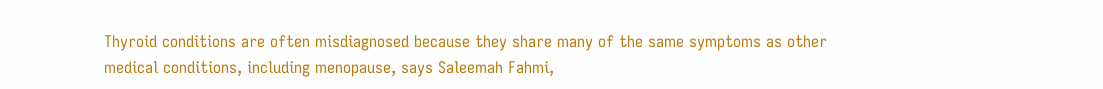Thyroid conditions are often misdiagnosed because they share many of the same symptoms as other medical conditions, including menopause, says Saleemah Fahmi,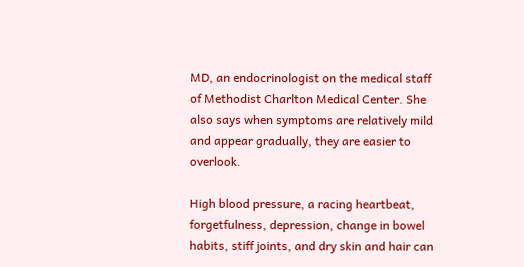MD, an endocrinologist on the medical staff of Methodist Charlton Medical Center. She also says when symptoms are relatively mild and appear gradually, they are easier to overlook.

High blood pressure, a racing heartbeat, forgetfulness, depression, change in bowel habits, stiff joints, and dry skin and hair can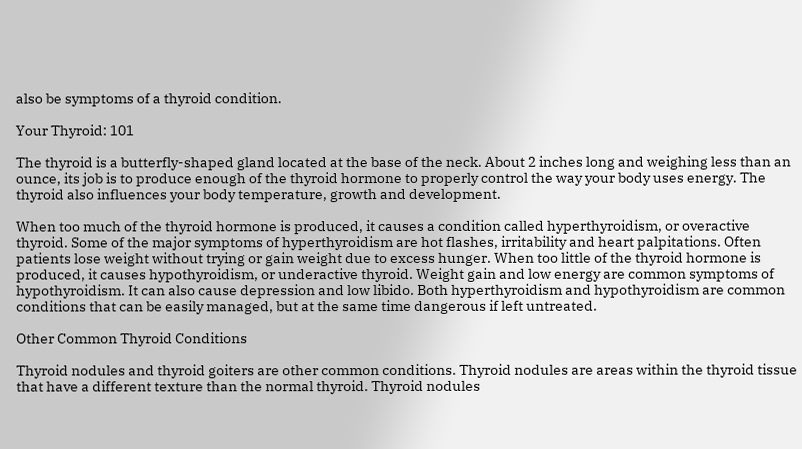also be symptoms of a thyroid condition.

Your Thyroid: 101

The thyroid is a butterfly-shaped gland located at the base of the neck. About 2 inches long and weighing less than an ounce, its job is to produce enough of the thyroid hormone to properly control the way your body uses energy. The thyroid also influences your body temperature, growth and development.

When too much of the thyroid hormone is produced, it causes a condition called hyperthyroidism, or overactive thyroid. Some of the major symptoms of hyperthyroidism are hot flashes, irritability and heart palpitations. Often patients lose weight without trying or gain weight due to excess hunger. When too little of the thyroid hormone is produced, it causes hypothyroidism, or underactive thyroid. Weight gain and low energy are common symptoms of hypothyroidism. It can also cause depression and low libido. Both hyperthyroidism and hypothyroidism are common conditions that can be easily managed, but at the same time dangerous if left untreated.

Other Common Thyroid Conditions

Thyroid nodules and thyroid goiters are other common conditions. Thyroid nodules are areas within the thyroid tissue that have a different texture than the normal thyroid. Thyroid nodules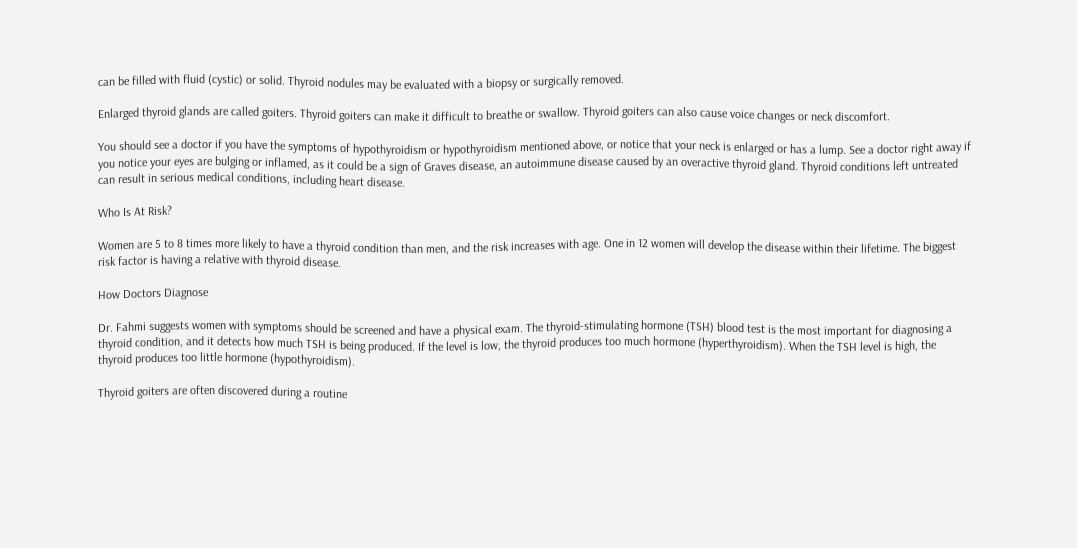can be filled with fluid (cystic) or solid. Thyroid nodules may be evaluated with a biopsy or surgically removed.

Enlarged thyroid glands are called goiters. Thyroid goiters can make it difficult to breathe or swallow. Thyroid goiters can also cause voice changes or neck discomfort.

You should see a doctor if you have the symptoms of hypothyroidism or hypothyroidism mentioned above, or notice that your neck is enlarged or has a lump. See a doctor right away if you notice your eyes are bulging or inflamed, as it could be a sign of Graves disease, an autoimmune disease caused by an overactive thyroid gland. Thyroid conditions left untreated can result in serious medical conditions, including heart disease.

Who Is At Risk?

Women are 5 to 8 times more likely to have a thyroid condition than men, and the risk increases with age. One in 12 women will develop the disease within their lifetime. The biggest risk factor is having a relative with thyroid disease.

How Doctors Diagnose

Dr. Fahmi suggests women with symptoms should be screened and have a physical exam. The thyroid-stimulating hormone (TSH) blood test is the most important for diagnosing a thyroid condition, and it detects how much TSH is being produced. If the level is low, the thyroid produces too much hormone (hyperthyroidism). When the TSH level is high, the thyroid produces too little hormone (hypothyroidism).

Thyroid goiters are often discovered during a routine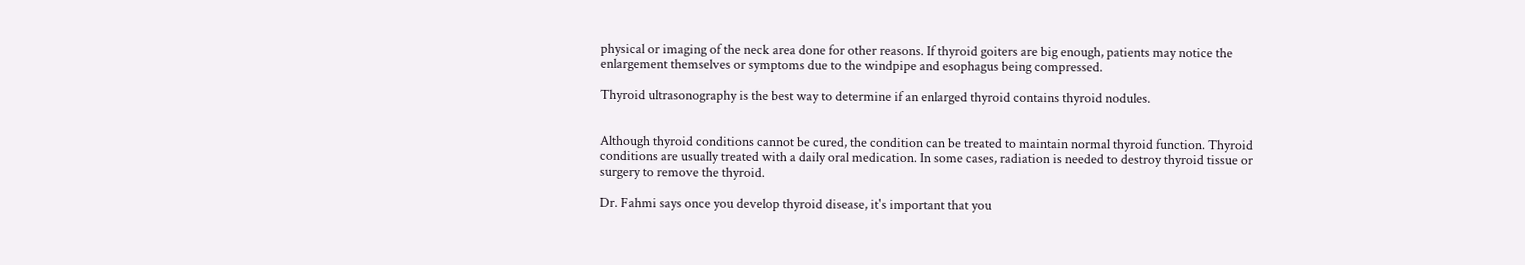physical or imaging of the neck area done for other reasons. If thyroid goiters are big enough, patients may notice the enlargement themselves or symptoms due to the windpipe and esophagus being compressed.

Thyroid ultrasonography is the best way to determine if an enlarged thyroid contains thyroid nodules.


Although thyroid conditions cannot be cured, the condition can be treated to maintain normal thyroid function. Thyroid conditions are usually treated with a daily oral medication. In some cases, radiation is needed to destroy thyroid tissue or surgery to remove the thyroid.

Dr. Fahmi says once you develop thyroid disease, it's important that you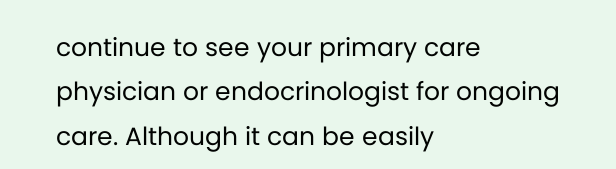continue to see your primary care physician or endocrinologist for ongoing care. Although it can be easily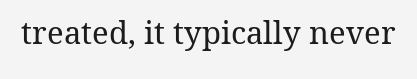treated, it typically never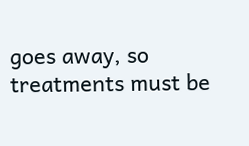goes away, so treatments must be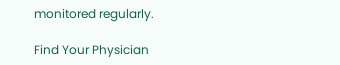monitored regularly.

Find Your Physician